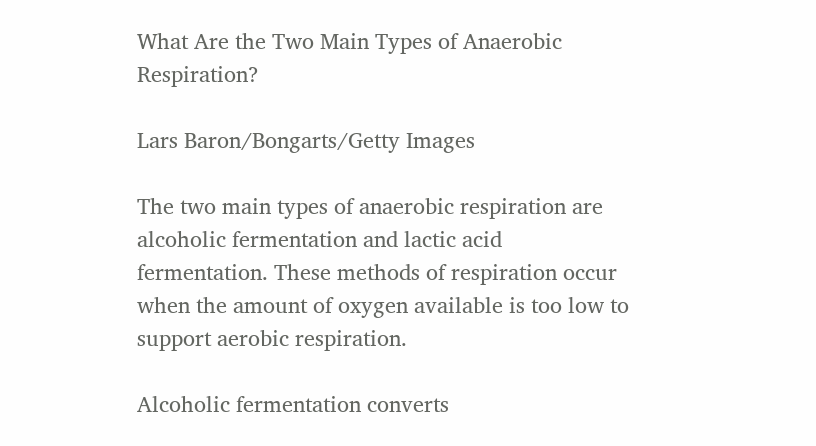What Are the Two Main Types of Anaerobic Respiration?

Lars Baron/Bongarts/Getty Images

The two main types of anaerobic respiration are alcoholic fermentation and lactic acid fermentation. These methods of respiration occur when the amount of oxygen available is too low to support aerobic respiration.

Alcoholic fermentation converts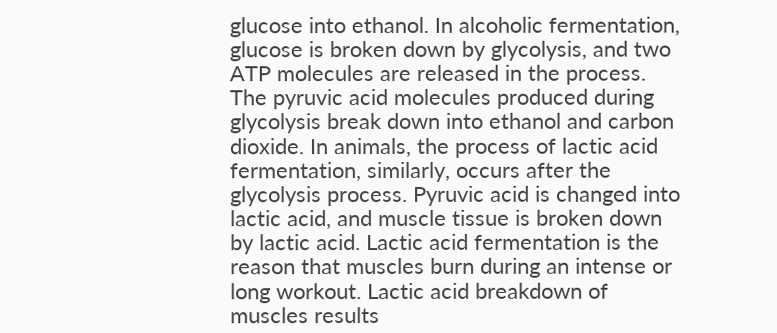glucose into ethanol. In alcoholic fermentation, glucose is broken down by glycolysis, and two ATP molecules are released in the process. The pyruvic acid molecules produced during glycolysis break down into ethanol and carbon dioxide. In animals, the process of lactic acid fermentation, similarly, occurs after the glycolysis process. Pyruvic acid is changed into lactic acid, and muscle tissue is broken down by lactic acid. Lactic acid fermentation is the reason that muscles burn during an intense or long workout. Lactic acid breakdown of muscles results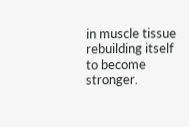in muscle tissue rebuilding itself to become stronger.